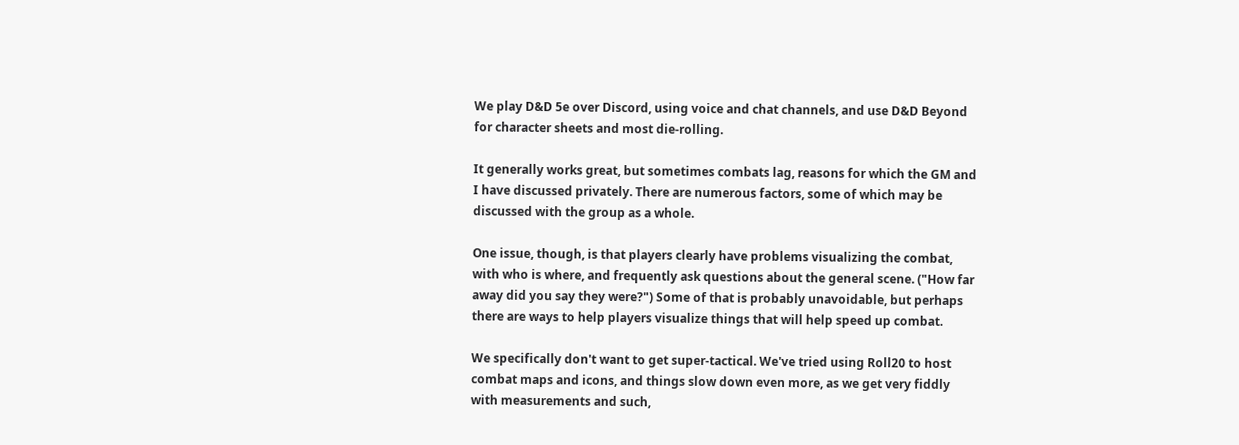We play D&D 5e over Discord, using voice and chat channels, and use D&D Beyond for character sheets and most die-rolling.

It generally works great, but sometimes combats lag, reasons for which the GM and I have discussed privately. There are numerous factors, some of which may be discussed with the group as a whole.

One issue, though, is that players clearly have problems visualizing the combat, with who is where, and frequently ask questions about the general scene. ("How far away did you say they were?") Some of that is probably unavoidable, but perhaps there are ways to help players visualize things that will help speed up combat.

We specifically don't want to get super-tactical. We've tried using Roll20 to host combat maps and icons, and things slow down even more, as we get very fiddly with measurements and such,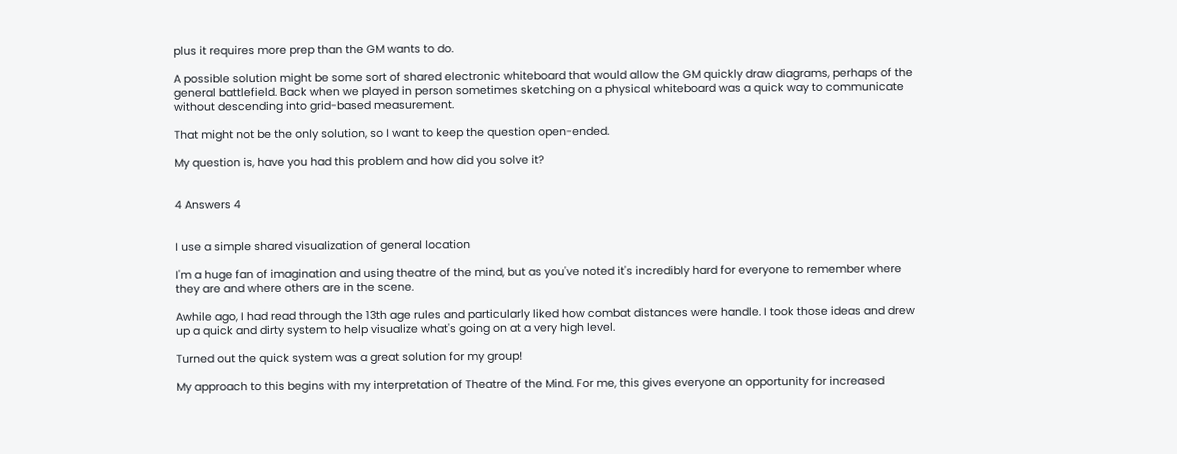plus it requires more prep than the GM wants to do.

A possible solution might be some sort of shared electronic whiteboard that would allow the GM quickly draw diagrams, perhaps of the general battlefield. Back when we played in person sometimes sketching on a physical whiteboard was a quick way to communicate without descending into grid-based measurement.

That might not be the only solution, so I want to keep the question open-ended.

My question is, have you had this problem and how did you solve it?


4 Answers 4


I use a simple shared visualization of general location

I'm a huge fan of imagination and using theatre of the mind, but as you've noted it's incredibly hard for everyone to remember where they are and where others are in the scene.

Awhile ago, I had read through the 13th age rules and particularly liked how combat distances were handle. I took those ideas and drew up a quick and dirty system to help visualize what's going on at a very high level.

Turned out the quick system was a great solution for my group!

My approach to this begins with my interpretation of Theatre of the Mind. For me, this gives everyone an opportunity for increased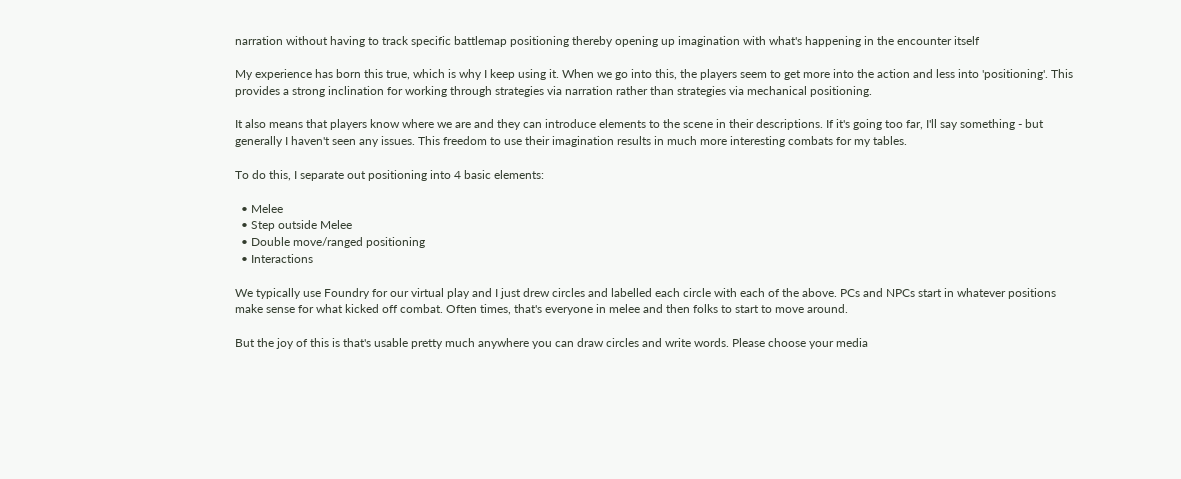narration without having to track specific battlemap positioning thereby opening up imagination with what's happening in the encounter itself

My experience has born this true, which is why I keep using it. When we go into this, the players seem to get more into the action and less into 'positioning'. This provides a strong inclination for working through strategies via narration rather than strategies via mechanical positioning.

It also means that players know where we are and they can introduce elements to the scene in their descriptions. If it's going too far, I'll say something - but generally I haven't seen any issues. This freedom to use their imagination results in much more interesting combats for my tables.

To do this, I separate out positioning into 4 basic elements:

  • Melee
  • Step outside Melee
  • Double move/ranged positioning
  • Interactions

We typically use Foundry for our virtual play and I just drew circles and labelled each circle with each of the above. PCs and NPCs start in whatever positions make sense for what kicked off combat. Often times, that's everyone in melee and then folks to start to move around.

But the joy of this is that's usable pretty much anywhere you can draw circles and write words. Please choose your media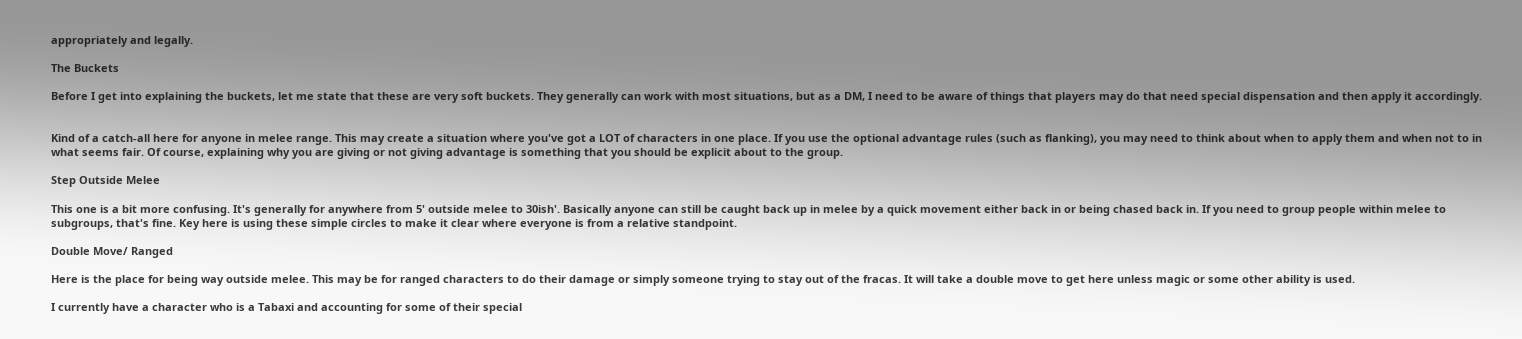appropriately and legally.

The Buckets

Before I get into explaining the buckets, let me state that these are very soft buckets. They generally can work with most situations, but as a DM, I need to be aware of things that players may do that need special dispensation and then apply it accordingly.


Kind of a catch-all here for anyone in melee range. This may create a situation where you've got a LOT of characters in one place. If you use the optional advantage rules (such as flanking), you may need to think about when to apply them and when not to in what seems fair. Of course, explaining why you are giving or not giving advantage is something that you should be explicit about to the group.

Step Outside Melee

This one is a bit more confusing. It's generally for anywhere from 5' outside melee to 30ish'. Basically anyone can still be caught back up in melee by a quick movement either back in or being chased back in. If you need to group people within melee to subgroups, that's fine. Key here is using these simple circles to make it clear where everyone is from a relative standpoint.

Double Move/ Ranged

Here is the place for being way outside melee. This may be for ranged characters to do their damage or simply someone trying to stay out of the fracas. It will take a double move to get here unless magic or some other ability is used.

I currently have a character who is a Tabaxi and accounting for some of their special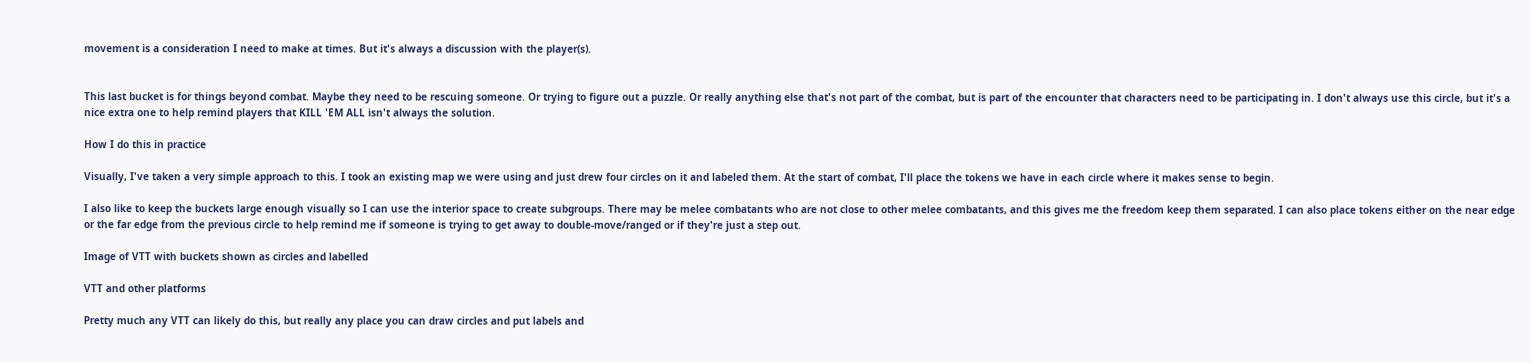movement is a consideration I need to make at times. But it's always a discussion with the player(s).


This last bucket is for things beyond combat. Maybe they need to be rescuing someone. Or trying to figure out a puzzle. Or really anything else that's not part of the combat, but is part of the encounter that characters need to be participating in. I don't always use this circle, but it's a nice extra one to help remind players that KILL 'EM ALL isn't always the solution.

How I do this in practice

Visually, I've taken a very simple approach to this. I took an existing map we were using and just drew four circles on it and labeled them. At the start of combat, I'll place the tokens we have in each circle where it makes sense to begin.

I also like to keep the buckets large enough visually so I can use the interior space to create subgroups. There may be melee combatants who are not close to other melee combatants, and this gives me the freedom keep them separated. I can also place tokens either on the near edge or the far edge from the previous circle to help remind me if someone is trying to get away to double-move/ranged or if they're just a step out.

Image of VTT with buckets shown as circles and labelled

VTT and other platforms

Pretty much any VTT can likely do this, but really any place you can draw circles and put labels and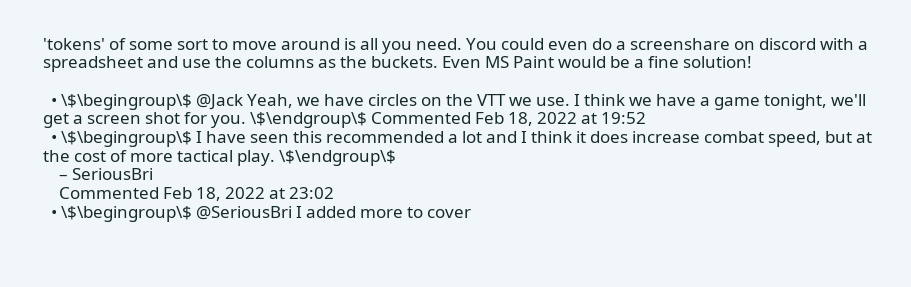'tokens' of some sort to move around is all you need. You could even do a screenshare on discord with a spreadsheet and use the columns as the buckets. Even MS Paint would be a fine solution!

  • \$\begingroup\$ @Jack Yeah, we have circles on the VTT we use. I think we have a game tonight, we'll get a screen shot for you. \$\endgroup\$ Commented Feb 18, 2022 at 19:52
  • \$\begingroup\$ I have seen this recommended a lot and I think it does increase combat speed, but at the cost of more tactical play. \$\endgroup\$
    – SeriousBri
    Commented Feb 18, 2022 at 23:02
  • \$\begingroup\$ @SeriousBri I added more to cover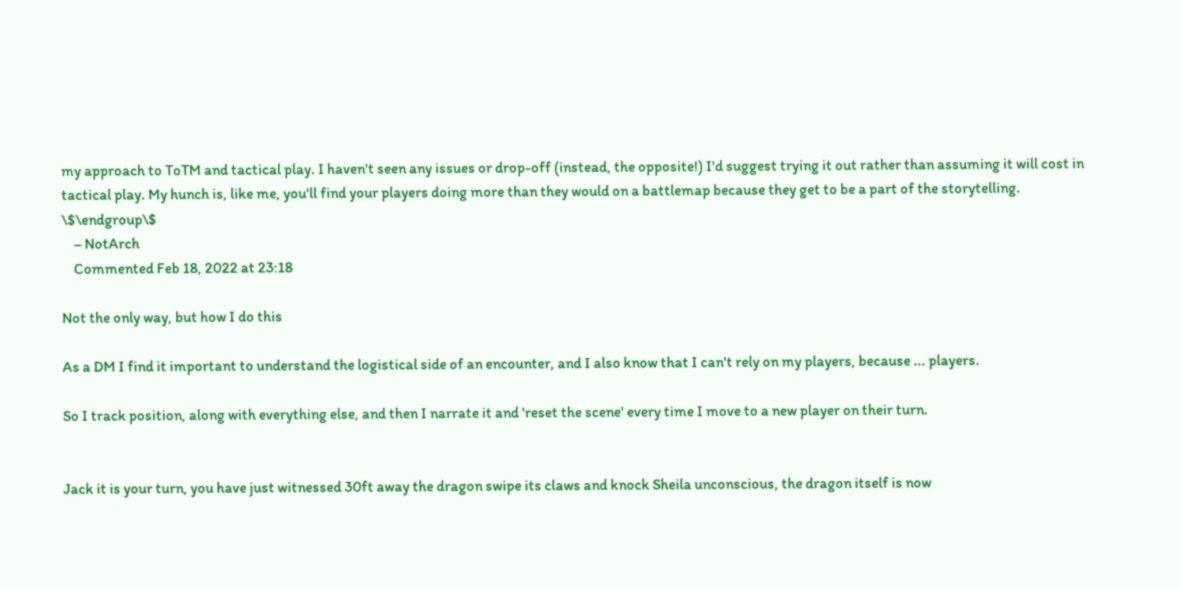my approach to ToTM and tactical play. I haven't seen any issues or drop-off (instead, the opposite!) I'd suggest trying it out rather than assuming it will cost in tactical play. My hunch is, like me, you'll find your players doing more than they would on a battlemap because they get to be a part of the storytelling. \$\endgroup\$
    – NotArch
    Commented Feb 18, 2022 at 23:18

Not the only way, but how I do this

As a DM I find it important to understand the logistical side of an encounter, and I also know that I can't rely on my players, because ... players.

So I track position, along with everything else, and then I narrate it and 'reset the scene' every time I move to a new player on their turn.


Jack it is your turn, you have just witnessed 30ft away the dragon swipe its claws and knock Sheila unconscious, the dragon itself is now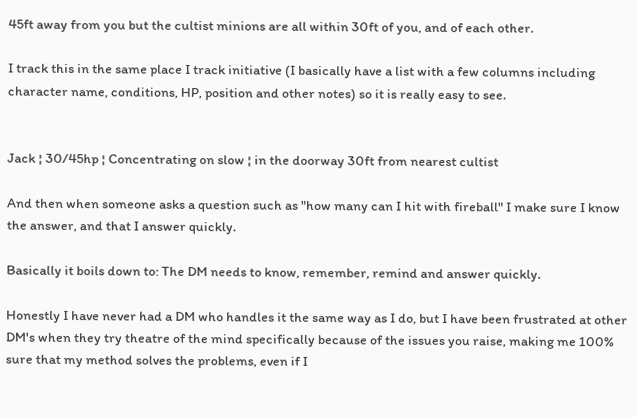45ft away from you but the cultist minions are all within 30ft of you, and of each other.

I track this in the same place I track initiative (I basically have a list with a few columns including character name, conditions, HP, position and other notes) so it is really easy to see.


Jack ¦ 30/45hp ¦ Concentrating on slow ¦ in the doorway 30ft from nearest cultist

And then when someone asks a question such as "how many can I hit with fireball" I make sure I know the answer, and that I answer quickly.

Basically it boils down to: The DM needs to know, remember, remind and answer quickly.

Honestly I have never had a DM who handles it the same way as I do, but I have been frustrated at other DM's when they try theatre of the mind specifically because of the issues you raise, making me 100% sure that my method solves the problems, even if I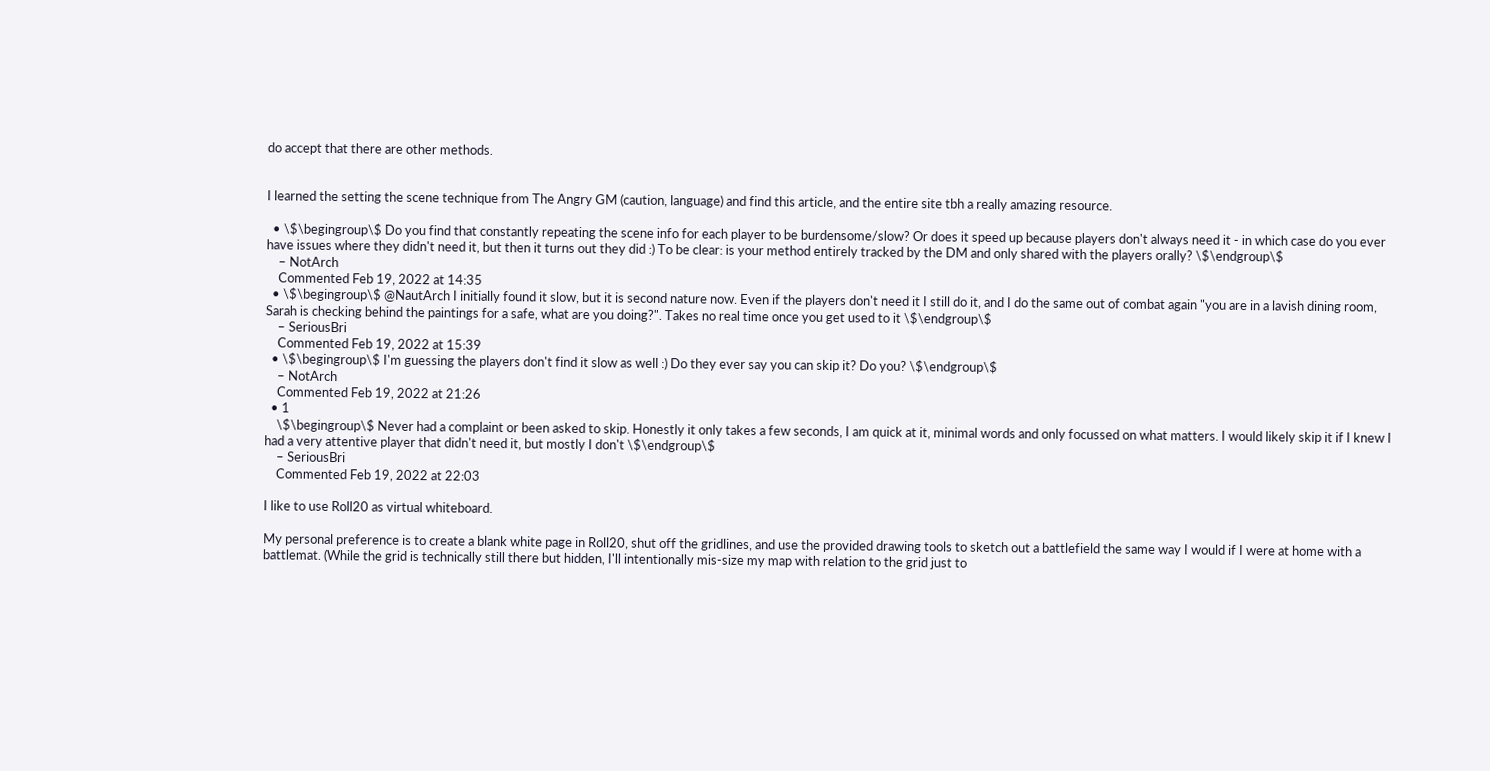do accept that there are other methods.


I learned the setting the scene technique from The Angry GM (caution, language) and find this article, and the entire site tbh a really amazing resource.

  • \$\begingroup\$ Do you find that constantly repeating the scene info for each player to be burdensome/slow? Or does it speed up because players don't always need it - in which case do you ever have issues where they didn't need it, but then it turns out they did :) To be clear: is your method entirely tracked by the DM and only shared with the players orally? \$\endgroup\$
    – NotArch
    Commented Feb 19, 2022 at 14:35
  • \$\begingroup\$ @NautArch I initially found it slow, but it is second nature now. Even if the players don't need it I still do it, and I do the same out of combat again "you are in a lavish dining room, Sarah is checking behind the paintings for a safe, what are you doing?". Takes no real time once you get used to it \$\endgroup\$
    – SeriousBri
    Commented Feb 19, 2022 at 15:39
  • \$\begingroup\$ I'm guessing the players don't find it slow as well :) Do they ever say you can skip it? Do you? \$\endgroup\$
    – NotArch
    Commented Feb 19, 2022 at 21:26
  • 1
    \$\begingroup\$ Never had a complaint or been asked to skip. Honestly it only takes a few seconds, I am quick at it, minimal words and only focussed on what matters. I would likely skip it if I knew I had a very attentive player that didn't need it, but mostly I don't \$\endgroup\$
    – SeriousBri
    Commented Feb 19, 2022 at 22:03

I like to use Roll20 as virtual whiteboard.

My personal preference is to create a blank white page in Roll20, shut off the gridlines, and use the provided drawing tools to sketch out a battlefield the same way I would if I were at home with a battlemat. (While the grid is technically still there but hidden, I'll intentionally mis-size my map with relation to the grid just to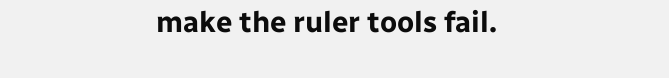make the ruler tools fail.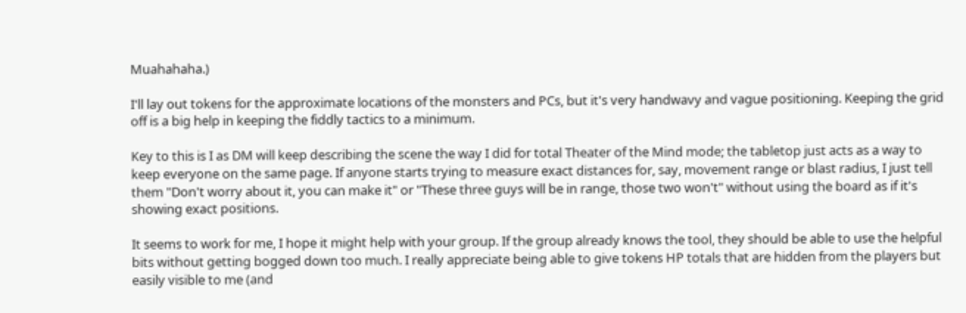Muahahaha.)

I'll lay out tokens for the approximate locations of the monsters and PCs, but it's very handwavy and vague positioning. Keeping the grid off is a big help in keeping the fiddly tactics to a minimum.

Key to this is I as DM will keep describing the scene the way I did for total Theater of the Mind mode; the tabletop just acts as a way to keep everyone on the same page. If anyone starts trying to measure exact distances for, say, movement range or blast radius, I just tell them "Don't worry about it, you can make it" or "These three guys will be in range, those two won't" without using the board as if it's showing exact positions.

It seems to work for me, I hope it might help with your group. If the group already knows the tool, they should be able to use the helpful bits without getting bogged down too much. I really appreciate being able to give tokens HP totals that are hidden from the players but easily visible to me (and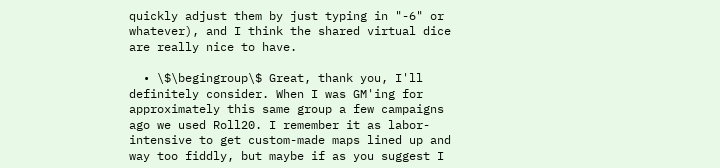quickly adjust them by just typing in "-6" or whatever), and I think the shared virtual dice are really nice to have.

  • \$\begingroup\$ Great, thank you, I'll definitely consider. When I was GM'ing for approximately this same group a few campaigns ago we used Roll20. I remember it as labor-intensive to get custom-made maps lined up and way too fiddly, but maybe if as you suggest I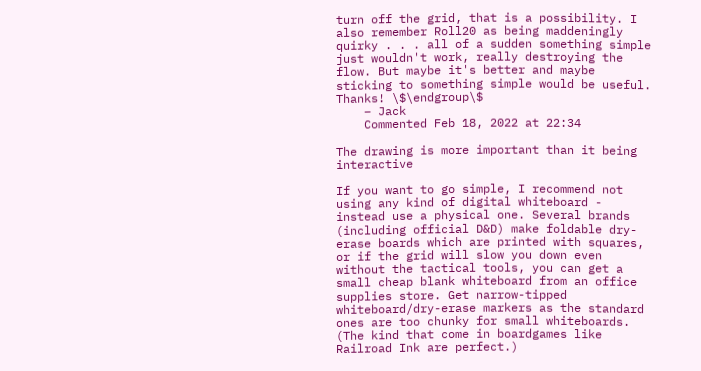turn off the grid, that is a possibility. I also remember Roll20 as being maddeningly quirky . . . all of a sudden something simple just wouldn't work, really destroying the flow. But maybe it's better and maybe sticking to something simple would be useful. Thanks! \$\endgroup\$
    – Jack
    Commented Feb 18, 2022 at 22:34

The drawing is more important than it being interactive

If you want to go simple, I recommend not using any kind of digital whiteboard - instead use a physical one. Several brands (including official D&D) make foldable dry-erase boards which are printed with squares, or if the grid will slow you down even without the tactical tools, you can get a small cheap blank whiteboard from an office supplies store. Get narrow-tipped whiteboard/dry-erase markers as the standard ones are too chunky for small whiteboards. (The kind that come in boardgames like Railroad Ink are perfect.)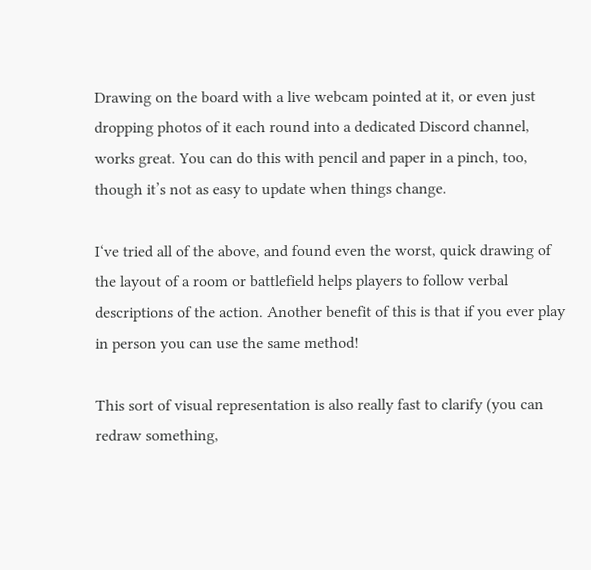Drawing on the board with a live webcam pointed at it, or even just dropping photos of it each round into a dedicated Discord channel, works great. You can do this with pencil and paper in a pinch, too, though it’s not as easy to update when things change.

I‘ve tried all of the above, and found even the worst, quick drawing of the layout of a room or battlefield helps players to follow verbal descriptions of the action. Another benefit of this is that if you ever play in person you can use the same method!

This sort of visual representation is also really fast to clarify (you can redraw something,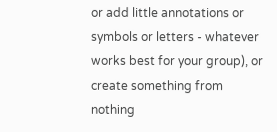or add little annotations or symbols or letters - whatever works best for your group), or create something from nothing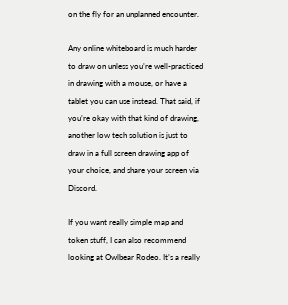on the fly for an unplanned encounter.

Any online whiteboard is much harder to draw on unless you’re well-practiced in drawing with a mouse, or have a tablet you can use instead. That said, if you’re okay with that kind of drawing, another low tech solution is just to draw in a full screen drawing app of your choice, and share your screen via Discord.

If you want really simple map and token stuff, I can also recommend looking at Owlbear Rodeo. It’s a really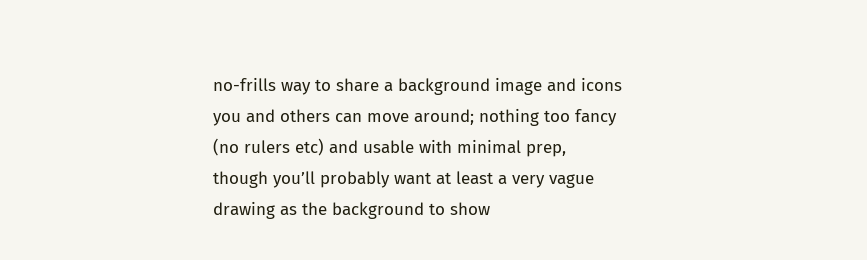no-frills way to share a background image and icons you and others can move around; nothing too fancy (no rulers etc) and usable with minimal prep, though you’ll probably want at least a very vague drawing as the background to show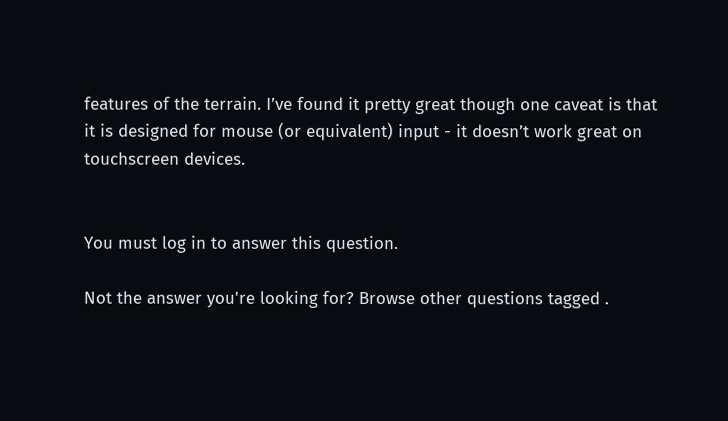features of the terrain. I’ve found it pretty great though one caveat is that it is designed for mouse (or equivalent) input - it doesn’t work great on touchscreen devices.


You must log in to answer this question.

Not the answer you're looking for? Browse other questions tagged .